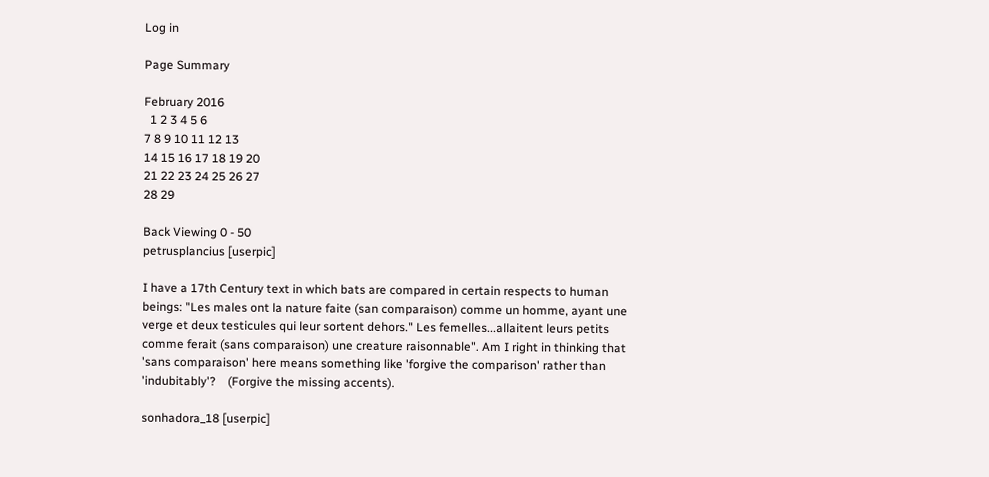Log in

Page Summary

February 2016
  1 2 3 4 5 6
7 8 9 10 11 12 13
14 15 16 17 18 19 20
21 22 23 24 25 26 27
28 29

Back Viewing 0 - 50
petrusplancius [userpic]

I have a 17th Century text in which bats are compared in certain respects to human beings: "Les males ont la nature faite (san comparaison) comme un homme, ayant une verge et deux testicules qui leur sortent dehors." Les femelles...allaitent leurs petits comme ferait (sans comparaison) une creature raisonnable". Am I right in thinking that 'sans comparaison' here means something like 'forgive the comparison' rather than 'indubitably'?    (Forgive the missing accents).

sonhadora_18 [userpic]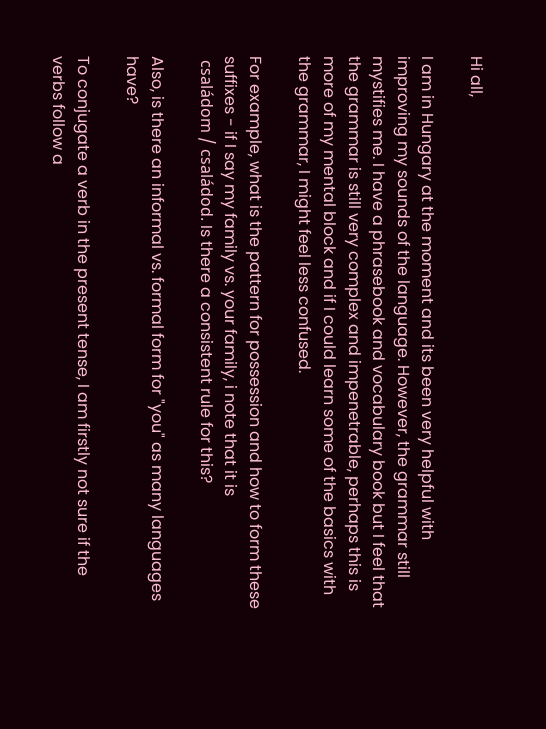Hi all,

I am in Hungary at the moment and its been very helpful with improving my sounds of the language. However, the grammar still mystifies me. I have a phrasebook and vocabulary book but I feel that the grammar is still very complex and impenetrable, perhaps this is more of my mental block and if I could learn some of the basics with the grammar, I might feel less confused.

For example, what is the pattern for possession and how to form these suffixes - if I say my family vs. your family, i note that it is
 családom / családod. Is there a consistent rule for this?

Also, is there an informal vs. formal form for "you" as many languages have?

To conjugate a verb in the present tense, I am firstly not sure if the verbs follow a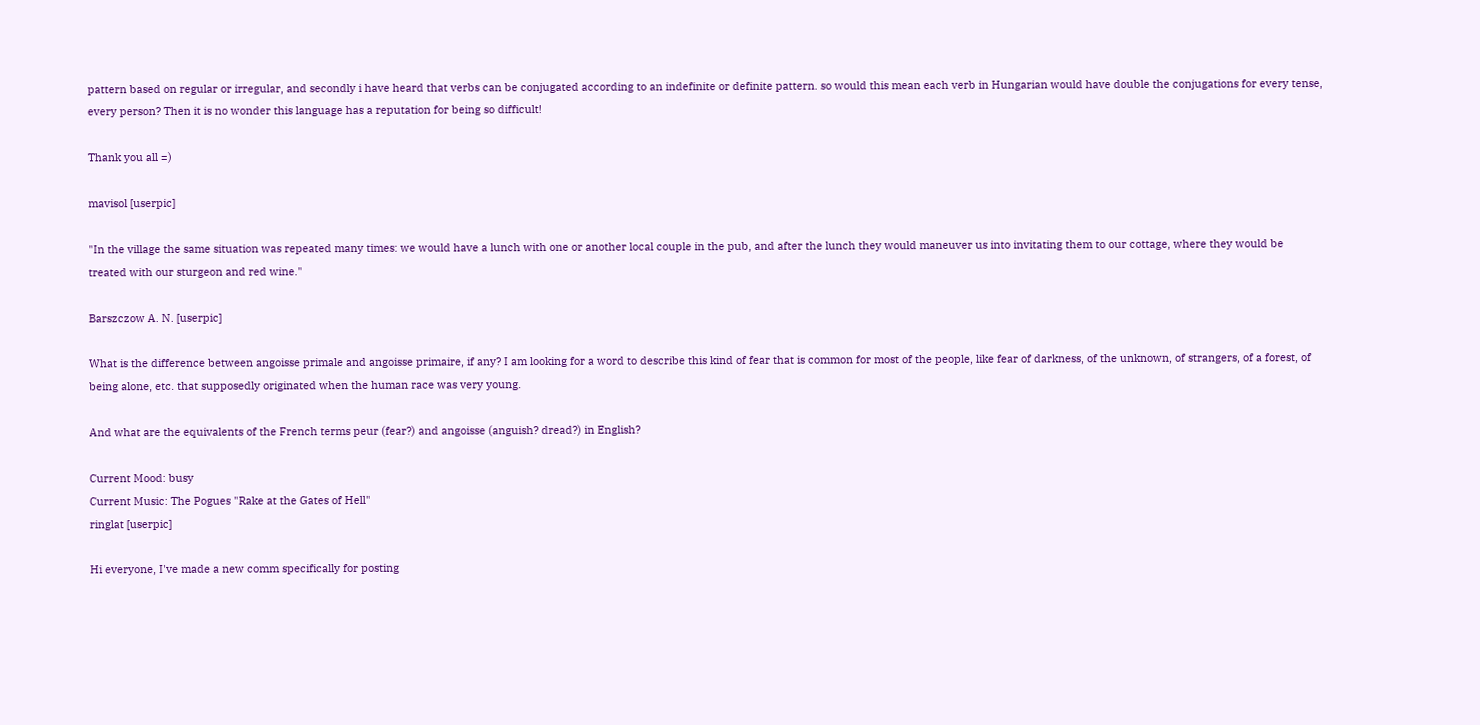pattern based on regular or irregular, and secondly i have heard that verbs can be conjugated according to an indefinite or definite pattern. so would this mean each verb in Hungarian would have double the conjugations for every tense, every person? Then it is no wonder this language has a reputation for being so difficult!

Thank you all =)

mavisol [userpic]

"In the village the same situation was repeated many times: we would have a lunch with one or another local couple in the pub, and after the lunch they would maneuver us into invitating them to our cottage, where they would be treated with our sturgeon and red wine."

Barszczow A. N. [userpic]

What is the difference between angoisse primale and angoisse primaire, if any? I am looking for a word to describe this kind of fear that is common for most of the people, like fear of darkness, of the unknown, of strangers, of a forest, of being alone, etc. that supposedly originated when the human race was very young.

And what are the equivalents of the French terms peur (fear?) and angoisse (anguish? dread?) in English?

Current Mood: busy
Current Music: The Pogues "Rake at the Gates of Hell"
ringlat [userpic]

Hi everyone, I've made a new comm specifically for posting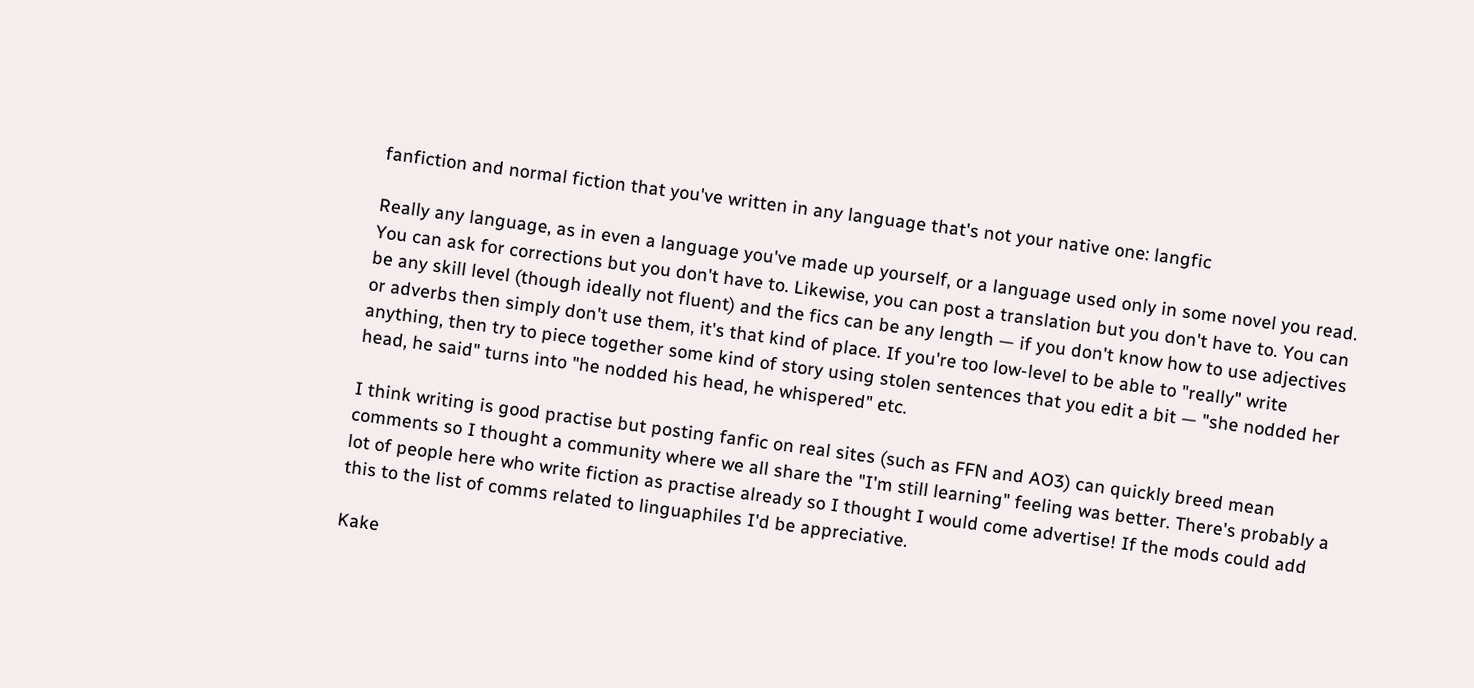fanfiction and normal fiction that you've written in any language that's not your native one: langfic

Really any language, as in even a language you've made up yourself, or a language used only in some novel you read. You can ask for corrections but you don't have to. Likewise, you can post a translation but you don't have to. You can be any skill level (though ideally not fluent) and the fics can be any length — if you don't know how to use adjectives or adverbs then simply don't use them, it's that kind of place. If you're too low-level to be able to "really" write anything, then try to piece together some kind of story using stolen sentences that you edit a bit — "she nodded her head, he said" turns into "he nodded his head, he whispered" etc.

I think writing is good practise but posting fanfic on real sites (such as FFN and AO3) can quickly breed mean comments so I thought a community where we all share the "I'm still learning" feeling was better. There's probably a lot of people here who write fiction as practise already so I thought I would come advertise! If the mods could add this to the list of comms related to linguaphiles I'd be appreciative.

Kake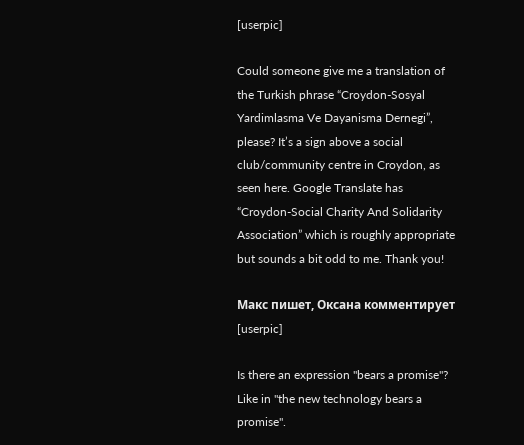[userpic]

Could someone give me a translation of the Turkish phrase “Croydon-Sosyal Yardimlasma Ve Dayanisma Dernegi”, please? It’s a sign above a social club/community centre in Croydon, as seen here. Google Translate has “Croydon-Social Charity And Solidarity Association” which is roughly appropriate but sounds a bit odd to me. Thank you!

Макс пишет, Оксана комментирует [userpic]

Is there an expression "bears a promise"?
Like in "the new technology bears a promise".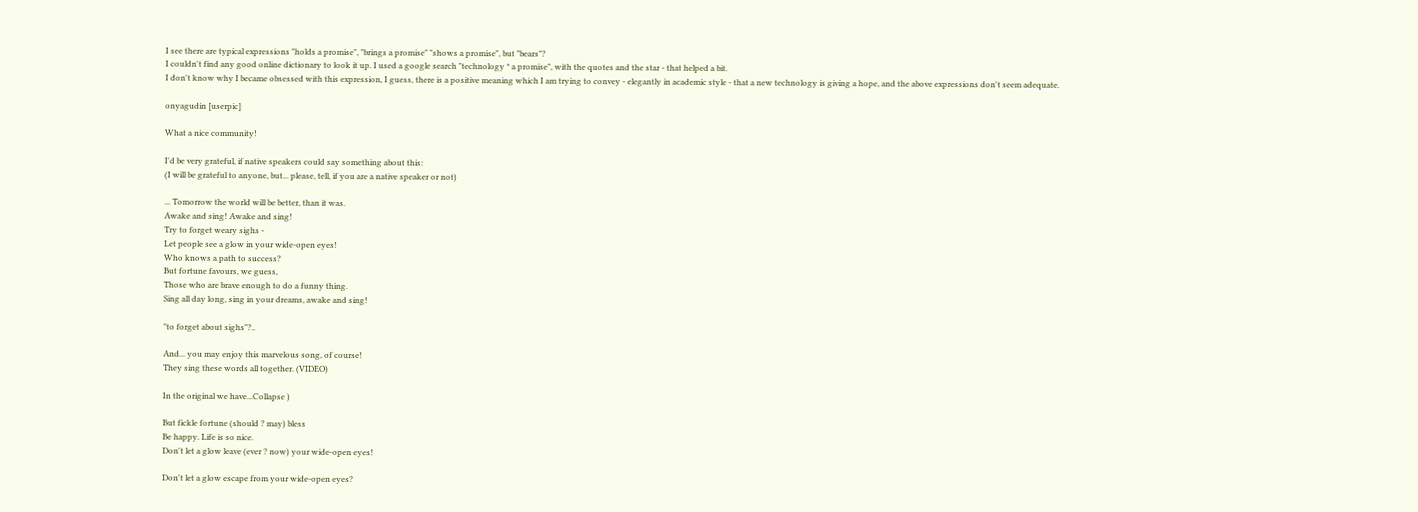I see there are typical expressions "holds a promise", "brings a promise" "shows a promise", but "bears"?
I couldn't find any good online dictionary to look it up. I used a google search "technology * a promise", with the quotes and the star - that helped a bit.
I don't know why I became obsessed with this expression, I guess, there is a positive meaning which I am trying to convey - elegantly in academic style - that a new technology is giving a hope, and the above expressions don't seem adequate.

onyagudin [userpic]

What a nice community!

I'd be very grateful, if native speakers could say something about this:
(I will be grateful to anyone, but... please, tell, if you are a native speaker or not)

... Tomorrow the world will be better, than it was.
Awake and sing! Awake and sing!
Try to forget weary sighs -
Let people see a glow in your wide-open eyes!
Who knows a path to success?
But fortune favours, we guess,
Those who are brave enough to do a funny thing.
Sing all day long, sing in your dreams, awake and sing!

"to forget about sighs"?..

And... you may enjoy this marvelous song, of course!
They sing these words all together. (VIDEO)

In the original we have...Collapse )

But fickle fortune (should ? may) bless
Be happy. Life is so nice.
Don't let a glow leave (ever ? now) your wide-open eyes!

Don't let a glow escape from your wide-open eyes?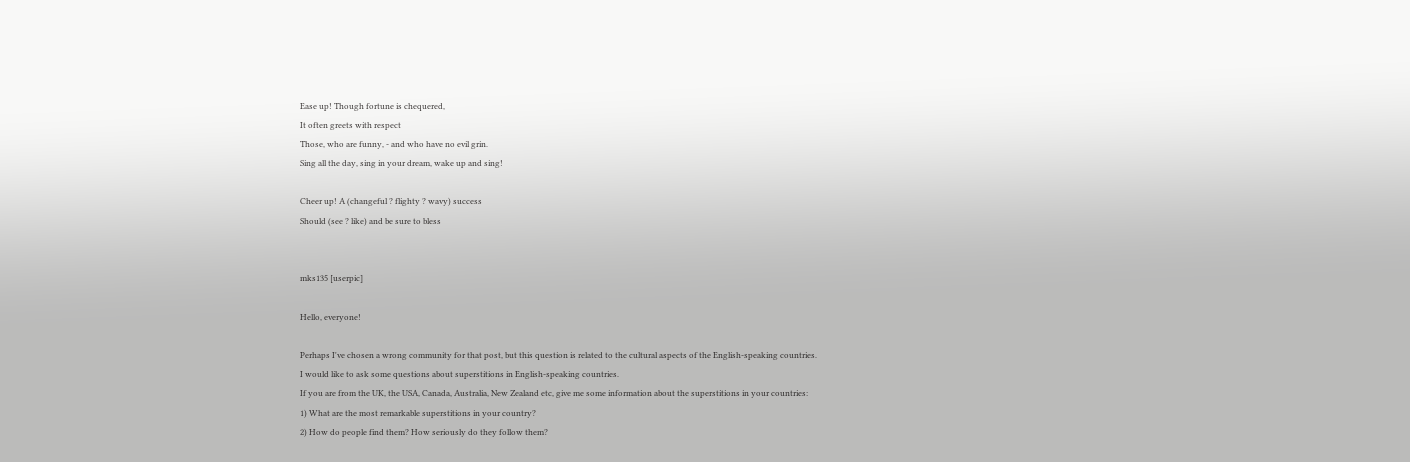Ease up! Though fortune is chequered,
It often greets with respect
Those, who are funny, - and who have no evil grin.
Sing all the day, sing in your dream, wake up and sing!

Cheer up! A (changeful ? flighty ? wavy) success
Should (see ? like) and be sure to bless


mks135 [userpic]

Hello, everyone!

Perhaps I've chosen a wrong community for that post, but this question is related to the cultural aspects of the English-speaking countries.
I would like to ask some questions about superstitions in English-speaking countries.
If you are from the UK, the USA, Canada, Australia, New Zealand etc, give me some information about the superstitions in your countries:
1) What are the most remarkable superstitions in your country?
2) How do people find them? How seriously do they follow them?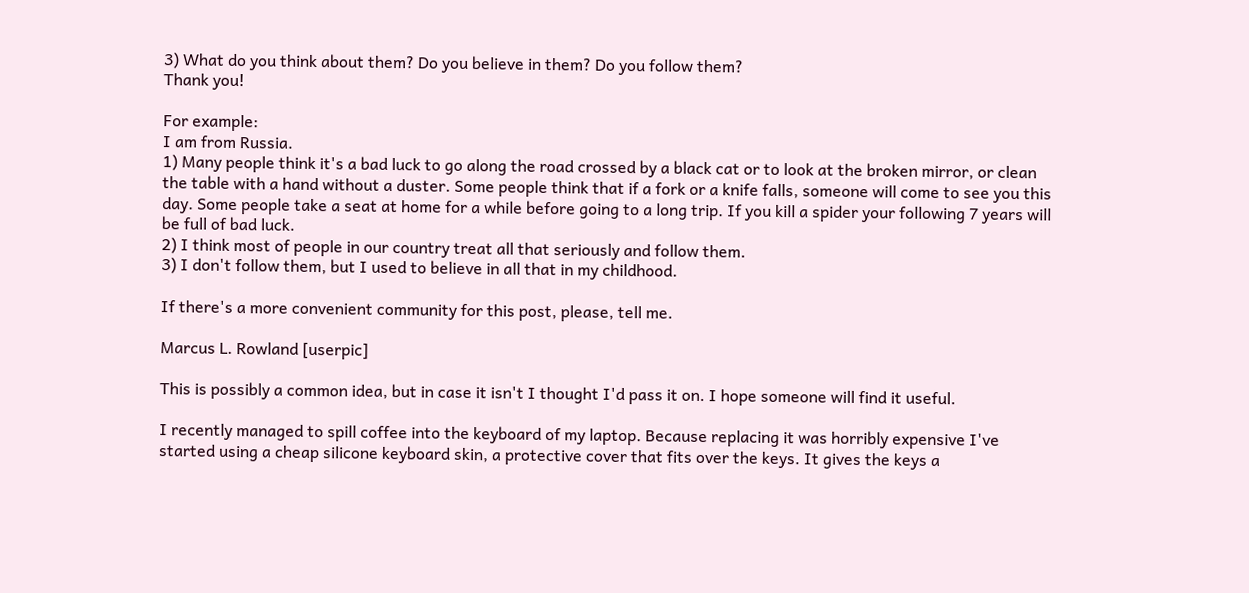3) What do you think about them? Do you believe in them? Do you follow them?
Thank you!

For example:
I am from Russia.
1) Many people think it's a bad luck to go along the road crossed by a black cat or to look at the broken mirror, or clean the table with a hand without a duster. Some people think that if a fork or a knife falls, someone will come to see you this day. Some people take a seat at home for a while before going to a long trip. If you kill a spider your following 7 years will be full of bad luck.
2) I think most of people in our country treat all that seriously and follow them.
3) I don't follow them, but I used to believe in all that in my childhood.

If there's a more convenient community for this post, please, tell me.

Marcus L. Rowland [userpic]

This is possibly a common idea, but in case it isn't I thought I'd pass it on. I hope someone will find it useful.

I recently managed to spill coffee into the keyboard of my laptop. Because replacing it was horribly expensive I've started using a cheap silicone keyboard skin, a protective cover that fits over the keys. It gives the keys a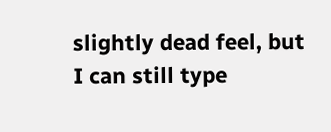slightly dead feel, but I can still type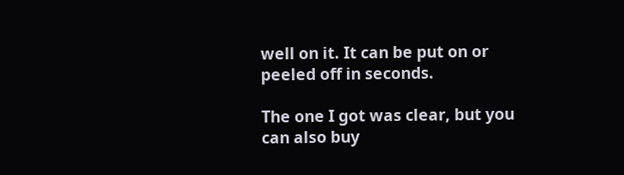well on it. It can be put on or peeled off in seconds.

The one I got was clear, but you can also buy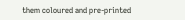them coloured and pre-printed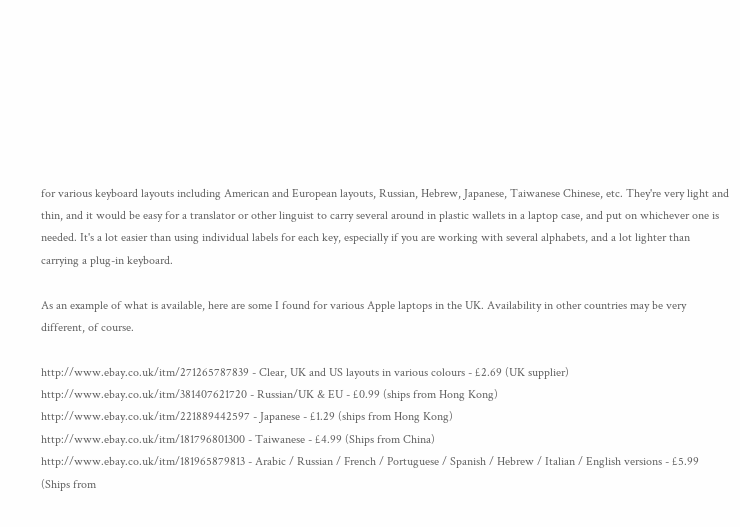for various keyboard layouts including American and European layouts, Russian, Hebrew, Japanese, Taiwanese Chinese, etc. They're very light and thin, and it would be easy for a translator or other linguist to carry several around in plastic wallets in a laptop case, and put on whichever one is needed. It's a lot easier than using individual labels for each key, especially if you are working with several alphabets, and a lot lighter than carrying a plug-in keyboard.

As an example of what is available, here are some I found for various Apple laptops in the UK. Availability in other countries may be very different, of course.

http://www.ebay.co.uk/itm/271265787839 - Clear, UK and US layouts in various colours - £2.69 (UK supplier)
http://www.ebay.co.uk/itm/381407621720 - Russian/UK & EU - £0.99 (ships from Hong Kong)
http://www.ebay.co.uk/itm/221889442597 - Japanese - £1.29 (ships from Hong Kong)
http://www.ebay.co.uk/itm/181796801300 - Taiwanese - £4.99 (Ships from China)
http://www.ebay.co.uk/itm/181965879813 - Arabic / Russian / French / Portuguese / Spanish / Hebrew / Italian / English versions - £5.99 (Ships from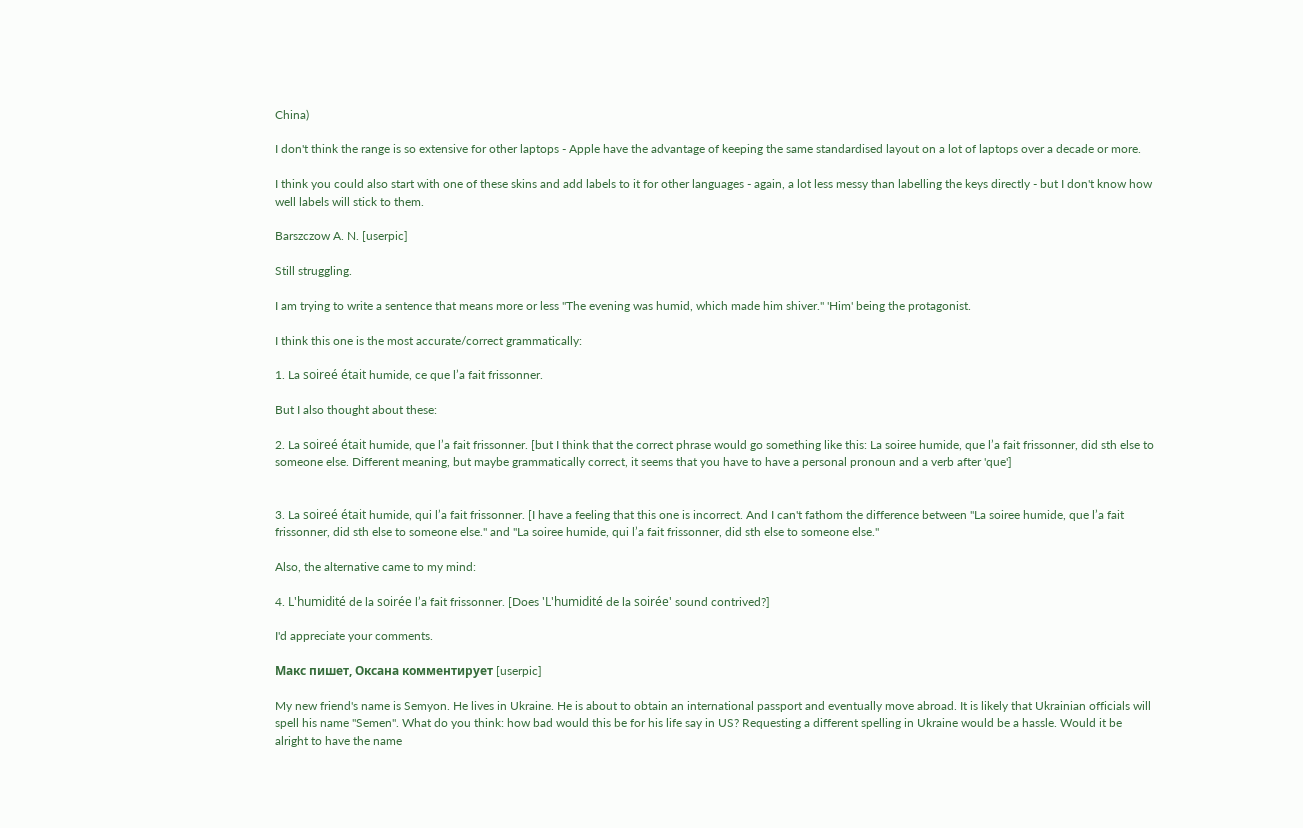China)

I don't think the range is so extensive for other laptops - Apple have the advantage of keeping the same standardised layout on a lot of laptops over a decade or more.

I think you could also start with one of these skins and add labels to it for other languages - again, a lot less messy than labelling the keys directly - but I don't know how well labels will stick to them.

Barszczow A. N. [userpic]

Still struggling.

I am trying to write a sentence that means more or less "The evening was humid, which made him shiver." 'Him' being the protagonist.

I think this one is the most accurate/correct grammatically:

1. La soireé était humide, ce que l’a fait frissonner.

But I also thought about these:

2. La soireé était humide, que l’a fait frissonner. [but I think that the correct phrase would go something like this: La soiree humide, que l’a fait frissonner, did sth else to someone else. Different meaning, but maybe grammatically correct, it seems that you have to have a personal pronoun and a verb after 'que']


3. La soireé était humide, qui l’a fait frissonner. [I have a feeling that this one is incorrect. And I can't fathom the difference between "La soiree humide, que l’a fait frissonner, did sth else to someone else." and "La soiree humide, qui l’a fait frissonner, did sth else to someone else."

Also, the alternative came to my mind:

4. L'humidité de la soirée l’a fait frissonner. [Does 'L'humidité de la soirée' sound contrived?]

I'd appreciate your comments.

Макс пишет, Оксана комментирует [userpic]

My new friend's name is Semyon. He lives in Ukraine. He is about to obtain an international passport and eventually move abroad. It is likely that Ukrainian officials will spell his name "Semen". What do you think: how bad would this be for his life say in US? Requesting a different spelling in Ukraine would be a hassle. Would it be alright to have the name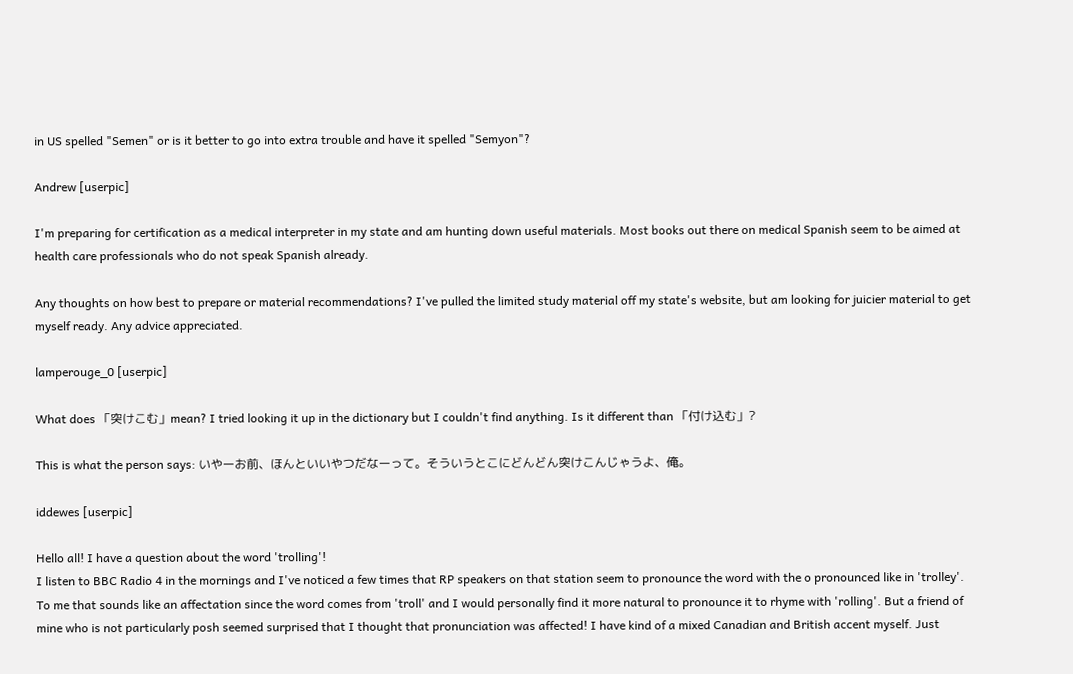in US spelled "Semen" or is it better to go into extra trouble and have it spelled "Semyon"?

Andrew [userpic]

I'm preparing for certification as a medical interpreter in my state and am hunting down useful materials. Most books out there on medical Spanish seem to be aimed at health care professionals who do not speak Spanish already.

Any thoughts on how best to prepare or material recommendations? I've pulled the limited study material off my state's website, but am looking for juicier material to get myself ready. Any advice appreciated.

lamperouge_0 [userpic]

What does 「突けこむ」mean? I tried looking it up in the dictionary but I couldn't find anything. Is it different than 「付け込む」?

This is what the person says: いやーお前、ほんといいやつだなーって。そういうとこにどんどん突けこんじゃうよ、俺。

iddewes [userpic]

Hello all! I have a question about the word 'trolling'!
I listen to BBC Radio 4 in the mornings and I've noticed a few times that RP speakers on that station seem to pronounce the word with the o pronounced like in 'trolley'. To me that sounds like an affectation since the word comes from 'troll' and I would personally find it more natural to pronounce it to rhyme with 'rolling'. But a friend of mine who is not particularly posh seemed surprised that I thought that pronunciation was affected! I have kind of a mixed Canadian and British accent myself. Just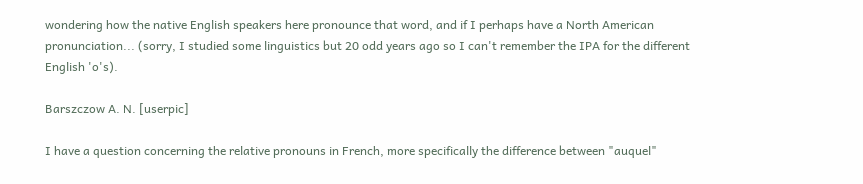wondering how the native English speakers here pronounce that word, and if I perhaps have a North American pronunciation... (sorry, I studied some linguistics but 20 odd years ago so I can't remember the IPA for the different English 'o's).

Barszczow A. N. [userpic]

I have a question concerning the relative pronouns in French, more specifically the difference between "auquel"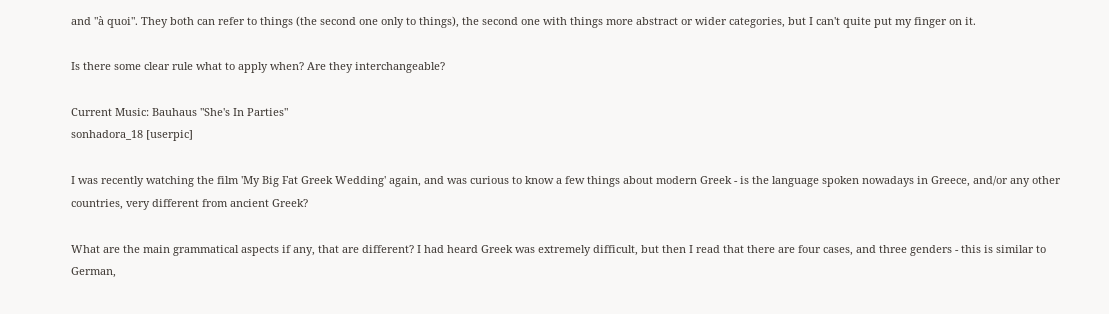and "à quoi". They both can refer to things (the second one only to things), the second one with things more abstract or wider categories, but I can't quite put my finger on it.

Is there some clear rule what to apply when? Are they interchangeable?

Current Music: Bauhaus "She's In Parties"
sonhadora_18 [userpic]

I was recently watching the film 'My Big Fat Greek Wedding' again, and was curious to know a few things about modern Greek - is the language spoken nowadays in Greece, and/or any other countries, very different from ancient Greek?

What are the main grammatical aspects if any, that are different? I had heard Greek was extremely difficult, but then I read that there are four cases, and three genders - this is similar to German,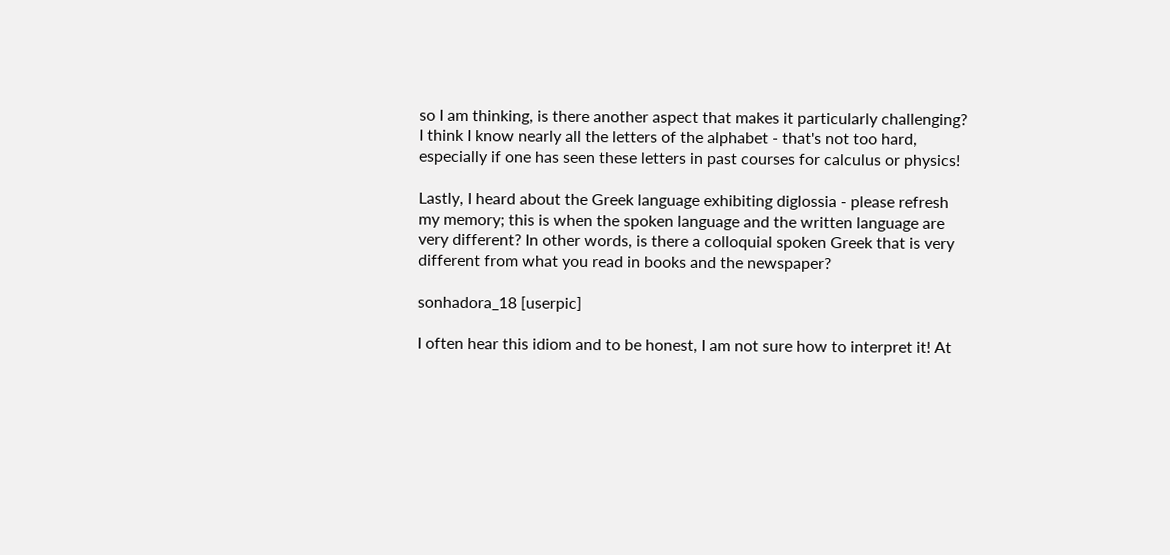so I am thinking, is there another aspect that makes it particularly challenging? I think I know nearly all the letters of the alphabet - that's not too hard, especially if one has seen these letters in past courses for calculus or physics!

Lastly, I heard about the Greek language exhibiting diglossia - please refresh my memory; this is when the spoken language and the written language are very different? In other words, is there a colloquial spoken Greek that is very different from what you read in books and the newspaper?

sonhadora_18 [userpic]

I often hear this idiom and to be honest, I am not sure how to interpret it! At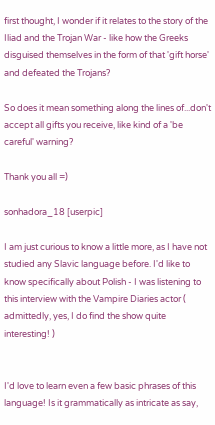first thought, I wonder if it relates to the story of the Iliad and the Trojan War - like how the Greeks disguised themselves in the form of that 'gift horse' and defeated the Trojans?

So does it mean something along the lines of...don't accept all gifts you receive, like kind of a 'be careful' warning?

Thank you all =)

sonhadora_18 [userpic]

I am just curious to know a little more, as I have not studied any Slavic language before. I'd like to know specifically about Polish - I was listening to this interview with the Vampire Diaries actor ( admittedly, yes, I do find the show quite interesting! )


I'd love to learn even a few basic phrases of this language! Is it grammatically as intricate as say,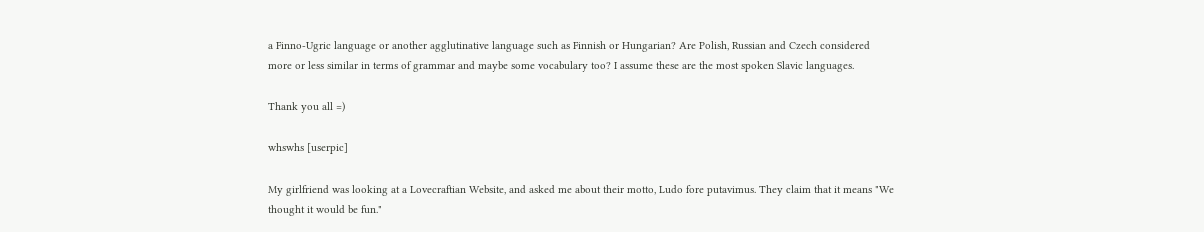a Finno-Ugric language or another agglutinative language such as Finnish or Hungarian? Are Polish, Russian and Czech considered more or less similar in terms of grammar and maybe some vocabulary too? I assume these are the most spoken Slavic languages.

Thank you all =)

whswhs [userpic]

My girlfriend was looking at a Lovecraftian Website, and asked me about their motto, Ludo fore putavimus. They claim that it means "We thought it would be fun."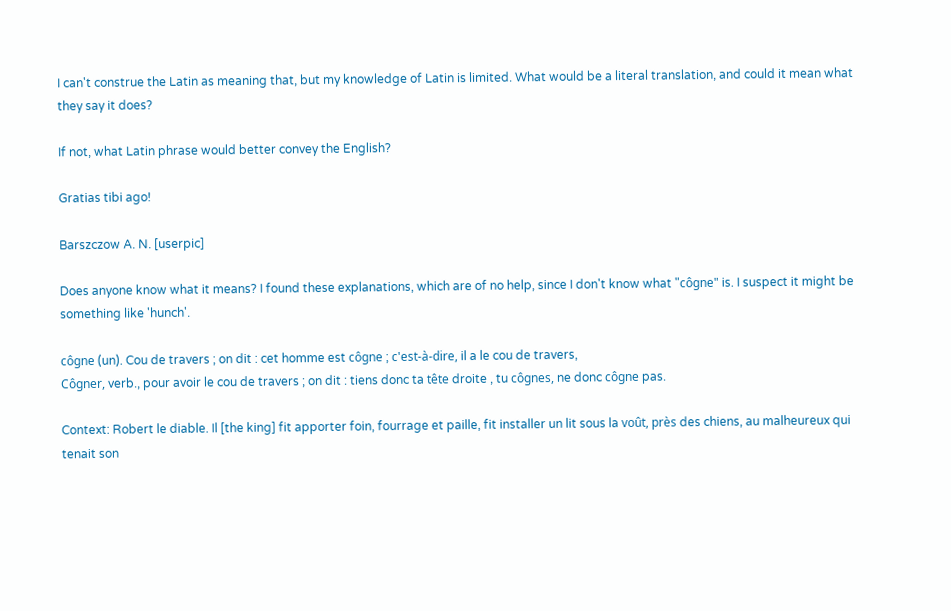I can't construe the Latin as meaning that, but my knowledge of Latin is limited. What would be a literal translation, and could it mean what they say it does?

If not, what Latin phrase would better convey the English?

Gratias tibi ago!

Barszczow A. N. [userpic]

Does anyone know what it means? I found these explanations, which are of no help, since I don't know what "côgne" is. I suspect it might be something like 'hunch'.

côgne (un). Cou de travers ; on dit : cet homme est côgne ; c'est-à-dire, il a le cou de travers,
Côgner, verb., pour avoir le cou de travers ; on dit : tiens donc ta tête droite , tu côgnes, ne donc côgne pas.

Context: Robert le diable. Il [the king] fit apporter foin, fourrage et paille, fit installer un lit sous la voût, près des chiens, au malheureux qui tenait son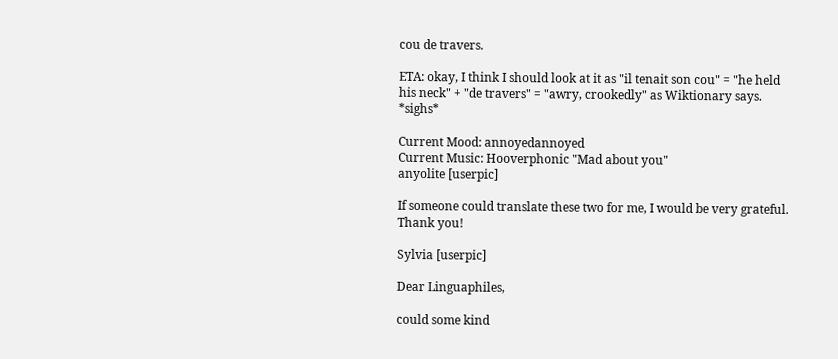cou de travers.

ETA: okay, I think I should look at it as "il tenait son cou" = "he held his neck" + "de travers" = "awry, crookedly" as Wiktionary says. *sighs*

Current Mood: annoyedannoyed
Current Music: Hooverphonic "Mad about you"
anyolite [userpic]

If someone could translate these two for me, I would be very grateful.  Thank you!

Sylvia [userpic]

Dear Linguaphiles,

could some kind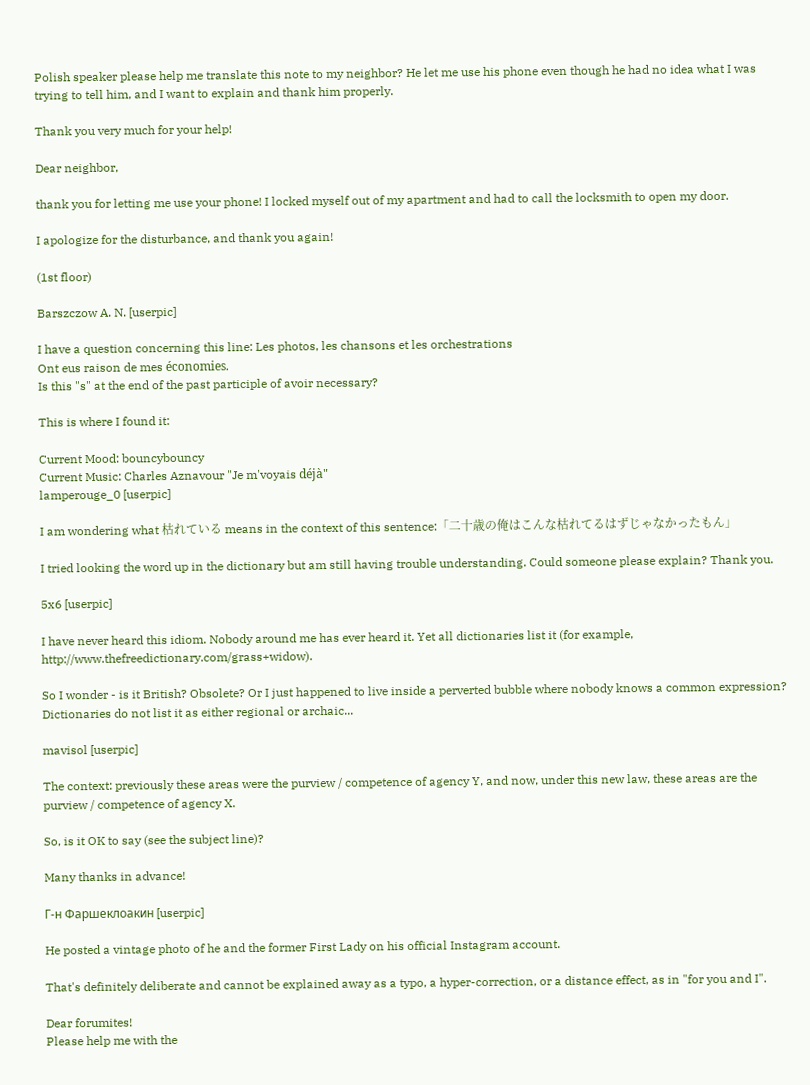Polish speaker please help me translate this note to my neighbor? He let me use his phone even though he had no idea what I was trying to tell him, and I want to explain and thank him properly.

Thank you very much for your help!

Dear neighbor,

thank you for letting me use your phone! I locked myself out of my apartment and had to call the locksmith to open my door.

I apologize for the disturbance, and thank you again!

(1st floor)

Barszczow A. N. [userpic]

I have a question concerning this line: Les photos, les chansons et les orchestrations
Ont eus raison de mes économies.
Is this "s" at the end of the past participle of avoir necessary?

This is where I found it:

Current Mood: bouncybouncy
Current Music: Charles Aznavour "Je m'voyais déjà"
lamperouge_0 [userpic]

I am wondering what 枯れている means in the context of this sentence:「二十歳の俺はこんな枯れてるはずじゃなかったもん」

I tried looking the word up in the dictionary but am still having trouble understanding. Could someone please explain? Thank you.

5x6 [userpic]

I have never heard this idiom. Nobody around me has ever heard it. Yet all dictionaries list it (for example, http://www.thefreedictionary.com/grass+widow).

So I wonder - is it British? Obsolete? Or I just happened to live inside a perverted bubble where nobody knows a common expression? Dictionaries do not list it as either regional or archaic...

mavisol [userpic]

The context: previously these areas were the purview / competence of agency Y, and now, under this new law, these areas are the purview / competence of agency X.

So, is it OK to say (see the subject line)?

Many thanks in advance!

Г-н Фаршеклоакин [userpic]

He posted a vintage photo of he and the former First Lady on his official Instagram account.

That's definitely deliberate and cannot be explained away as a typo, a hyper-correction, or a distance effect, as in "for you and I".

Dear forumites!
Please help me with the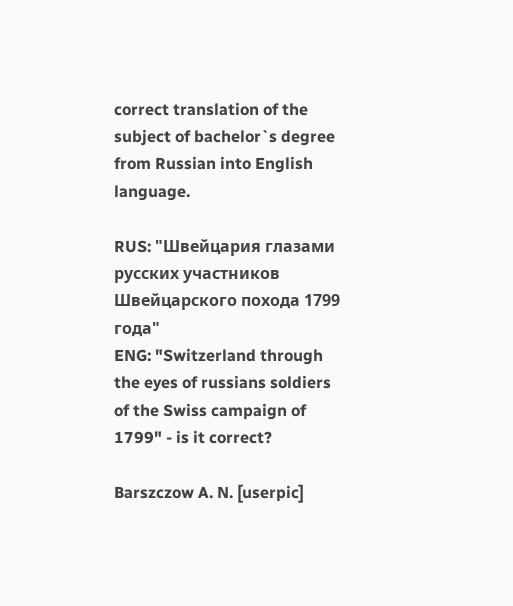correct translation of the subject of bachelor`s degree from Russian into English language.

RUS: "Швейцария глазами русских участников Швейцарского похода 1799 года"
ENG: "Switzerland through the eyes of russians soldiers of the Swiss campaign of 1799" - is it correct?

Barszczow A. N. [userpic]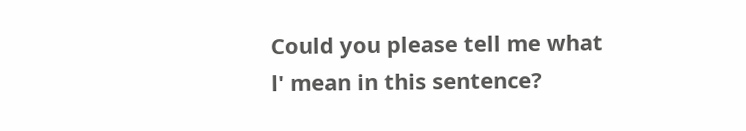Could you please tell me what l' mean in this sentence?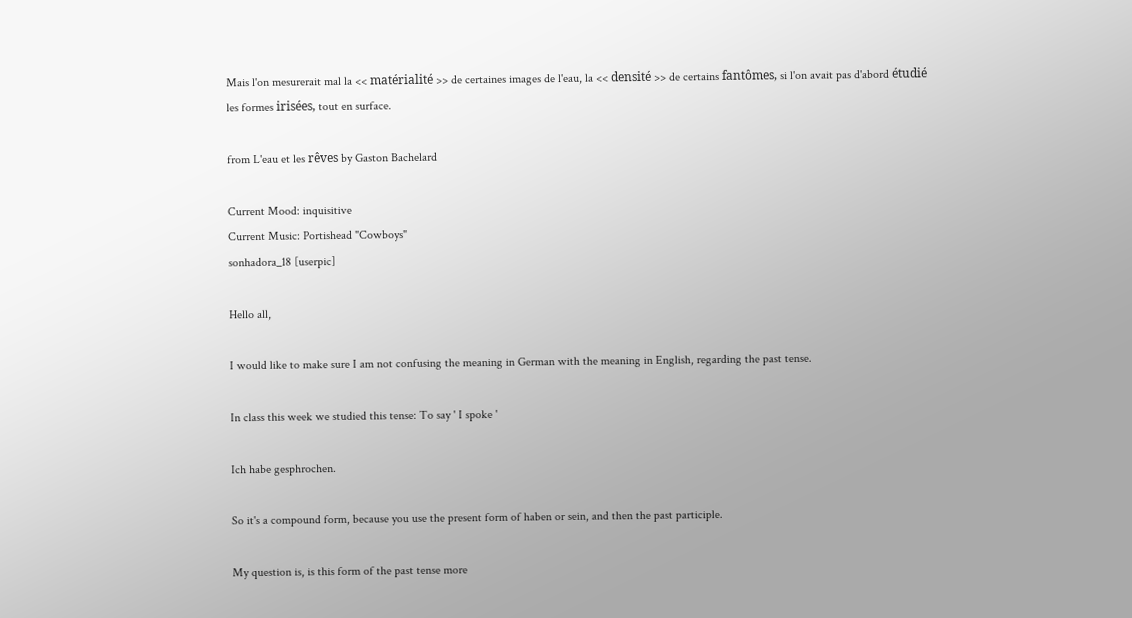Mais l'on mesurerait mal la << matérialité >> de certaines images de l'eau, la << densité >> de certains fantômes, si l'on avait pas d'abord étudié les formes irisées, tout en surface.

from L'eau et les rêves by Gaston Bachelard

Current Mood: inquisitive
Current Music: Portishead "Cowboys"
sonhadora_18 [userpic]

Hello all,

I would like to make sure I am not confusing the meaning in German with the meaning in English, regarding the past tense.

In class this week we studied this tense: To say ' I spoke '

Ich habe gesphrochen.

So it's a compound form, because you use the present form of haben or sein, and then the past participle.

My question is, is this form of the past tense more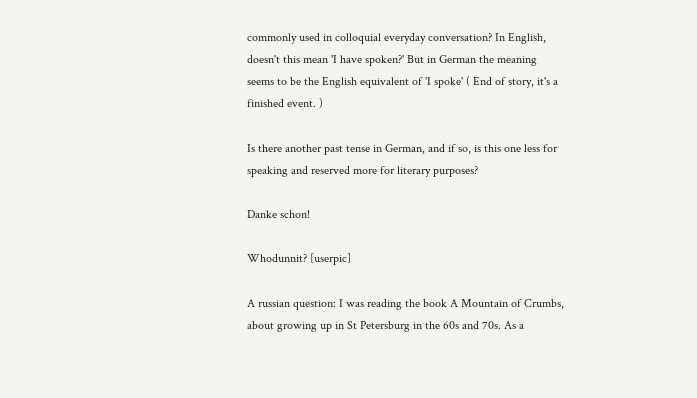commonly used in colloquial everyday conversation? In English, doesn't this mean 'I have spoken?' But in German the meaning seems to be the English equivalent of 'I spoke' ( End of story, it's a finished event. )

Is there another past tense in German, and if so, is this one less for speaking and reserved more for literary purposes?

Danke schon!

Whodunnit? [userpic]

A russian question: I was reading the book A Mountain of Crumbs, about growing up in St Petersburg in the 60s and 70s. As a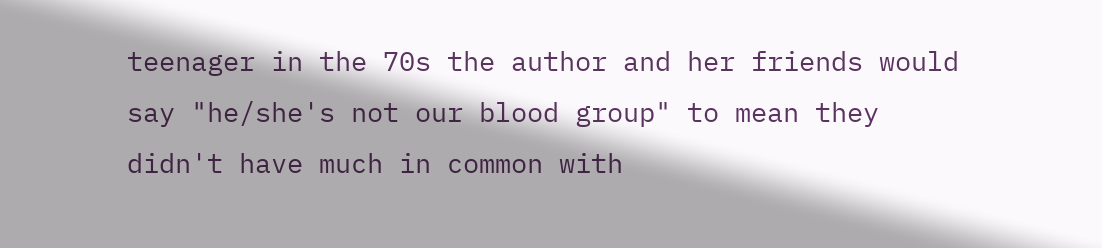teenager in the 70s the author and her friends would say "he/she's not our blood group" to mean they didn't have much in common with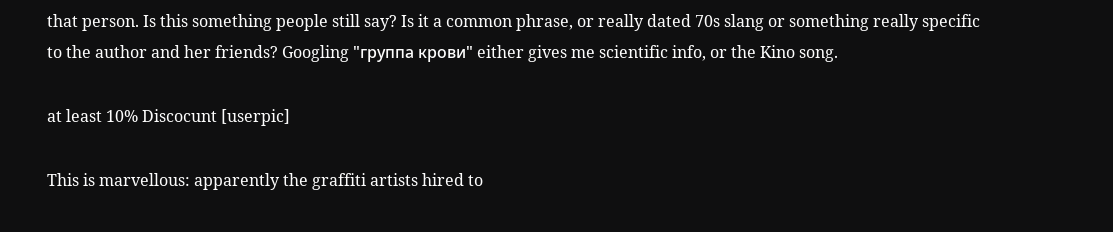that person. Is this something people still say? Is it a common phrase, or really dated 70s slang or something really specific to the author and her friends? Googling "группа крови" either gives me scientific info, or the Kino song.

at least 10% Discocunt [userpic]

This is marvellous: apparently the graffiti artists hired to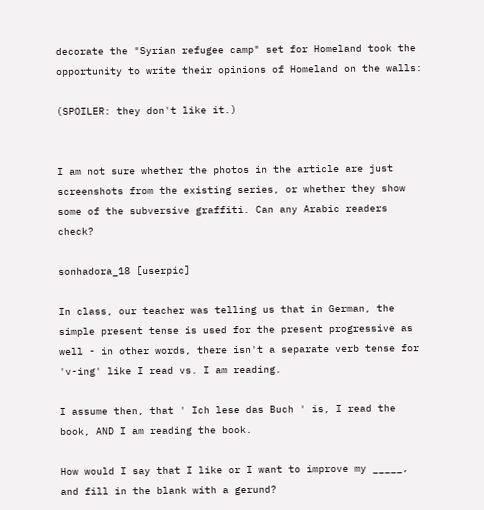decorate the "Syrian refugee camp" set for Homeland took the opportunity to write their opinions of Homeland on the walls:

(SPOILER: they don't like it.)


I am not sure whether the photos in the article are just screenshots from the existing series, or whether they show some of the subversive graffiti. Can any Arabic readers check?

sonhadora_18 [userpic]

In class, our teacher was telling us that in German, the simple present tense is used for the present progressive as well - in other words, there isn't a separate verb tense for 'v-ing' like I read vs. I am reading.

I assume then, that ' Ich lese das Buch ' is, I read the book, AND I am reading the book.

How would I say that I like or I want to improve my _____, and fill in the blank with a gerund?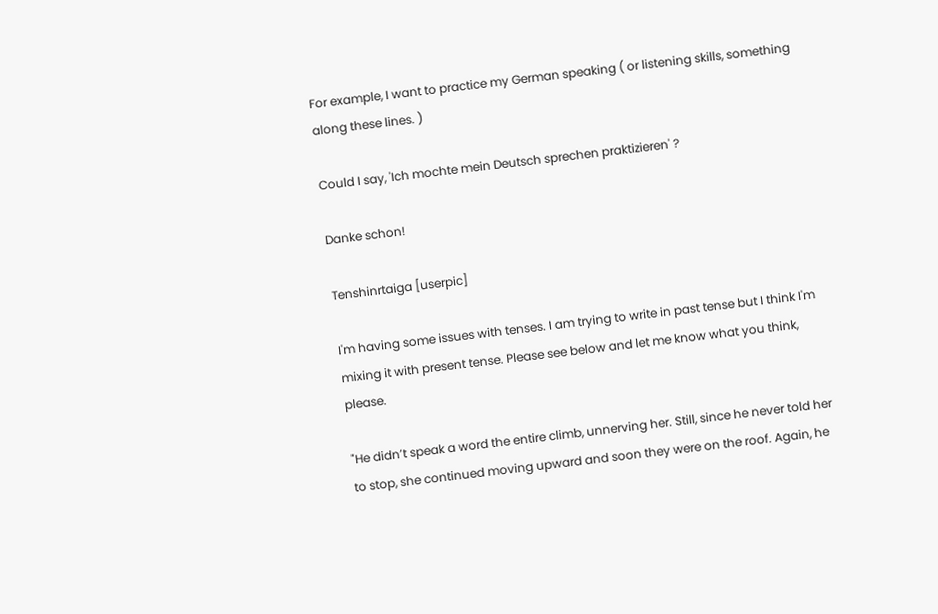For example, I want to practice my German speaking ( or listening skills, something along these lines. )

Could I say, 'Ich mochte mein Deutsch sprechen praktizieren' ?

Danke schon!

Tenshinrtaiga [userpic]

I'm having some issues with tenses. I am trying to write in past tense but I think I'm mixing it with present tense. Please see below and let me know what you think, please.

"He didn’t speak a word the entire climb, unnerving her. Still, since he never told her to stop, she continued moving upward and soon they were on the roof. Again, he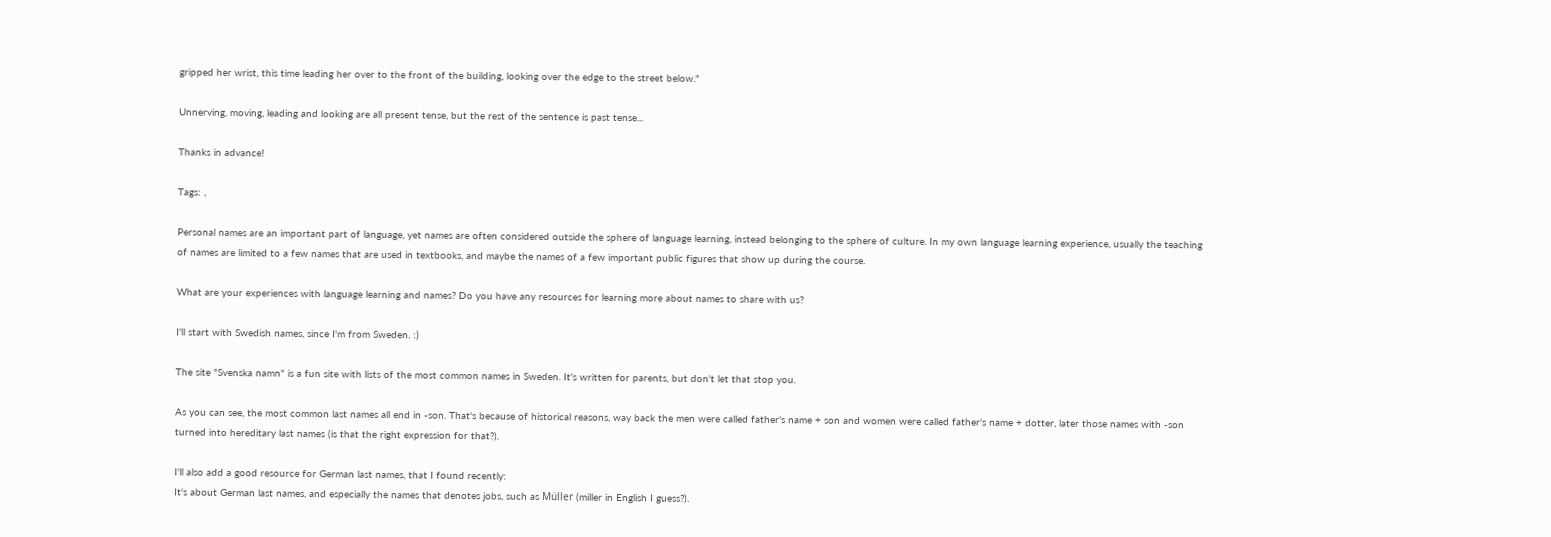gripped her wrist, this time leading her over to the front of the building, looking over the edge to the street below."

Unnerving, moving, leading and looking are all present tense, but the rest of the sentence is past tense...

Thanks in advance!

Tags: ,

Personal names are an important part of language, yet names are often considered outside the sphere of language learning, instead belonging to the sphere of culture. In my own language learning experience, usually the teaching of names are limited to a few names that are used in textbooks, and maybe the names of a few important public figures that show up during the course.

What are your experiences with language learning and names? Do you have any resources for learning more about names to share with us?

I'll start with Swedish names, since I'm from Sweden. :)

The site "Svenska namn" is a fun site with lists of the most common names in Sweden. It's written for parents, but don't let that stop you.

As you can see, the most common last names all end in -son. That's because of historical reasons, way back the men were called father's name + son and women were called father's name + dotter, later those names with -son turned into hereditary last names (is that the right expression for that?).

I'll also add a good resource for German last names, that I found recently:
It's about German last names, and especially the names that denotes jobs, such as Müller (miller in English I guess?).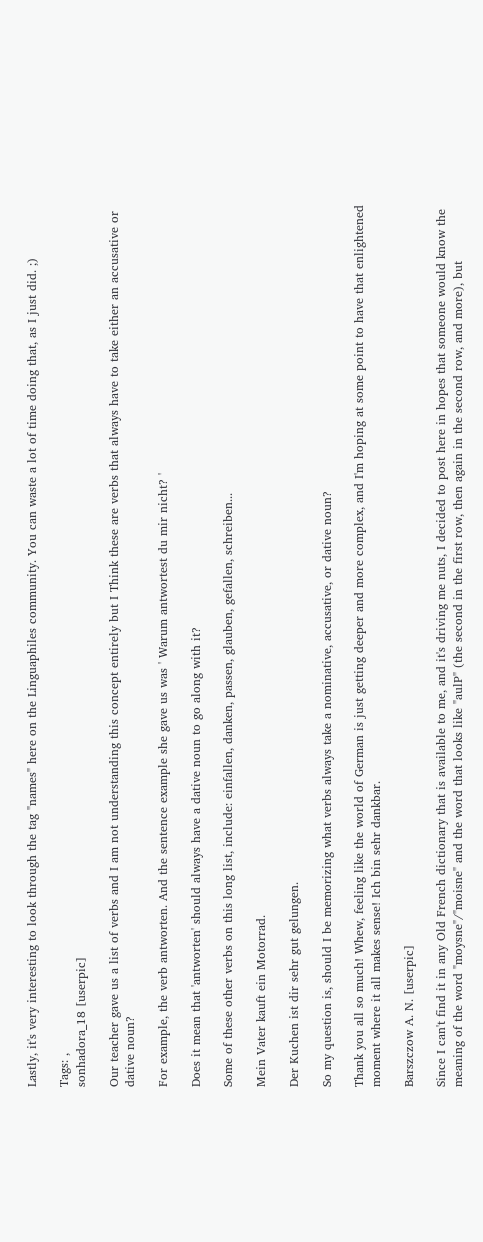Lastly, it's very interesting to look through the tag "names" here on the Linguaphiles community. You can waste a lot of time doing that, as I just did. ;)

Tags: ,
sonhadora_18 [userpic]

Our teacher gave us a list of verbs and I am not understanding this concept entirely but I Think these are verbs that always have to take either an accusative or dative noun?

For example, the verb antworten. And the sentence example she gave us was ' Warum antwortest du mir nicht? '

Does it mean that 'antworten' should always have a dative noun to go along with it?

Some of these other verbs on this long list, include: einfallen, danken, passen, glauben, gefallen, schreiben...

Mein Vater kauft ein Motorrad.

Der Kuchen ist dir sehr gut gelungen.

So my question is, should I be memorizing what verbs always take a nominative, accusative, or dative noun?

Thank you all so much! Whew, feeling like the world of German is just getting deeper and more complex, and I'm hoping at some point to have that enlightened moment where it all makes sense! Ich bin sehr dankbar.

Barszczow A. N. [userpic]

Since I can't find it in any Old French dictionary that is available to me, and it's driving me nuts, I decided to post here in hopes that someone would know the meaning of the word "moysne"/"moisne" and the word that looks like "aulP" (the second in the first row, then again in the second row, and more), but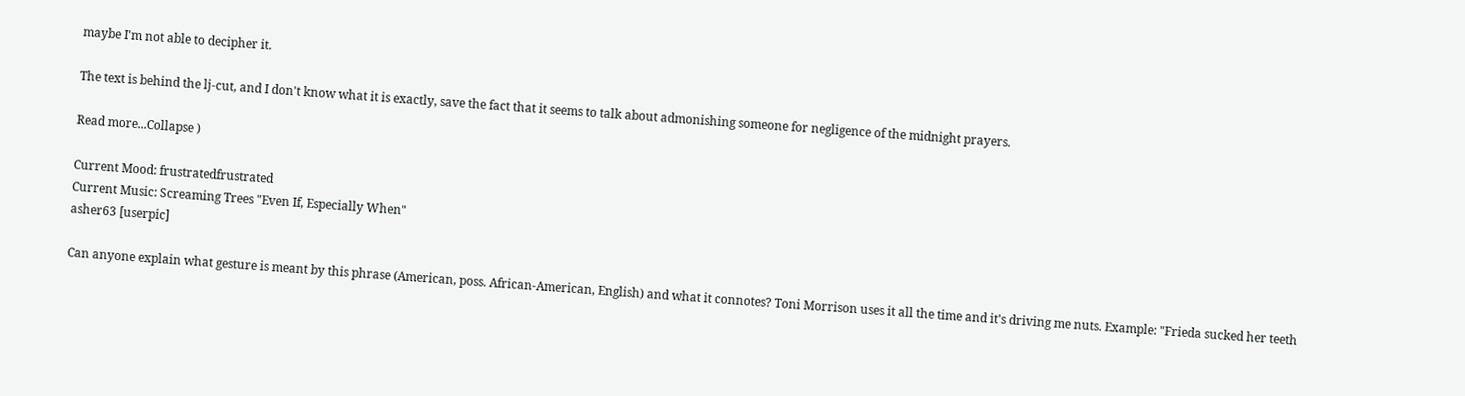maybe I'm not able to decipher it.

The text is behind the lj-cut, and I don't know what it is exactly, save the fact that it seems to talk about admonishing someone for negligence of the midnight prayers.

Read more...Collapse )

Current Mood: frustratedfrustrated
Current Music: Screaming Trees "Even If, Especially When"
asher63 [userpic]

Can anyone explain what gesture is meant by this phrase (American, poss. African-American, English) and what it connotes? Toni Morrison uses it all the time and it's driving me nuts. Example: "Frieda sucked her teeth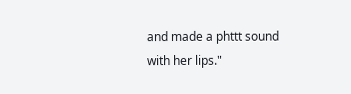and made a phttt sound with her lips."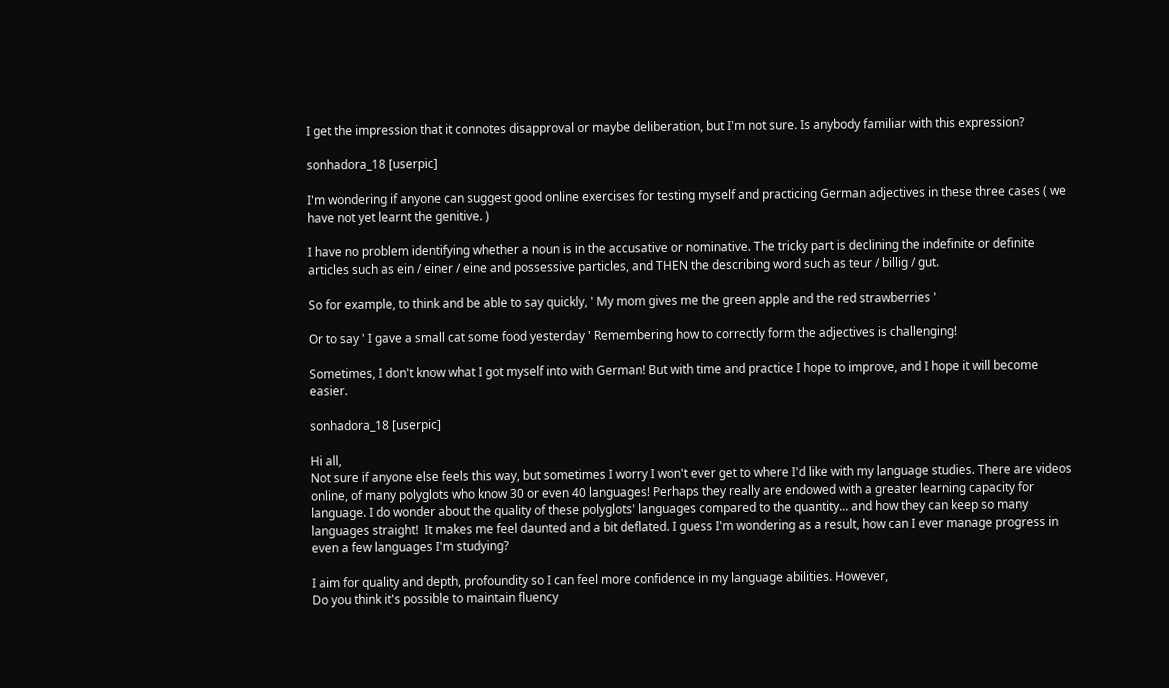I get the impression that it connotes disapproval or maybe deliberation, but I'm not sure. Is anybody familiar with this expression?

sonhadora_18 [userpic]

I'm wondering if anyone can suggest good online exercises for testing myself and practicing German adjectives in these three cases ( we have not yet learnt the genitive. )

I have no problem identifying whether a noun is in the accusative or nominative. The tricky part is declining the indefinite or definite articles such as ein / einer / eine and possessive particles, and THEN the describing word such as teur / billig / gut.

So for example, to think and be able to say quickly, ' My mom gives me the green apple and the red strawberries '

Or to say ' I gave a small cat some food yesterday ' Remembering how to correctly form the adjectives is challenging!

Sometimes, I don't know what I got myself into with German! But with time and practice I hope to improve, and I hope it will become easier.

sonhadora_18 [userpic]

Hi all,
Not sure if anyone else feels this way, but sometimes I worry I won't ever get to where I'd like with my language studies. There are videos online, of many polyglots who know 30 or even 40 languages! Perhaps they really are endowed with a greater learning capacity for language. I do wonder about the quality of these polyglots' languages compared to the quantity... and how they can keep so many languages straight!  It makes me feel daunted and a bit deflated. I guess I'm wondering as a result, how can I ever manage progress in even a few languages I'm studying?

I aim for quality and depth, profoundity so I can feel more confidence in my language abilities. However,
Do you think it's possible to maintain fluency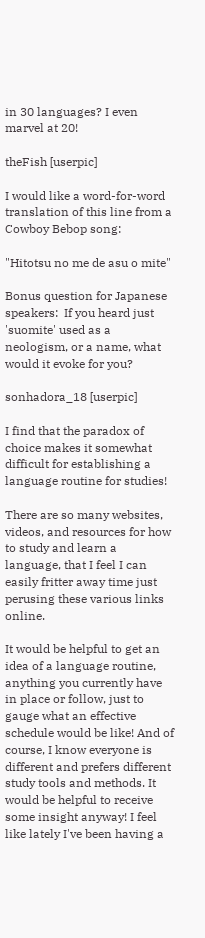in 30 languages? I even marvel at 20!

theFish [userpic]

I would like a word-for-word translation of this line from a Cowboy Bebop song:

"Hitotsu no me de asu o mite"

Bonus question for Japanese speakers:  If you heard just 'suomite' used as a neologism, or a name, what would it evoke for you?

sonhadora_18 [userpic]

I find that the paradox of choice makes it somewhat difficult for establishing a language routine for studies!

There are so many websites, videos, and resources for how to study and learn a language, that I feel I can easily fritter away time just perusing these various links online.

It would be helpful to get an idea of a language routine, anything you currently have in place or follow, just to gauge what an effective schedule would be like! And of course, I know everyone is different and prefers different study tools and methods. It would be helpful to receive some insight anyway! I feel like lately I've been having a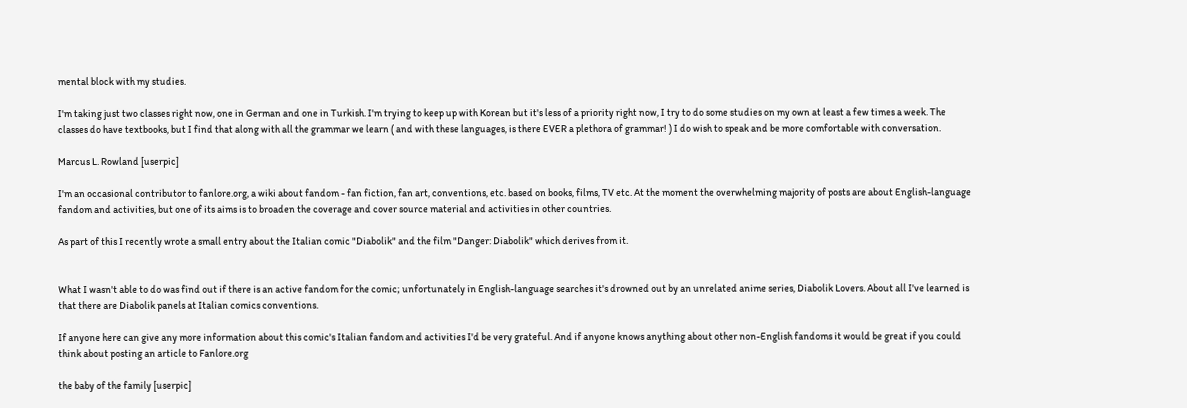mental block with my studies.

I'm taking just two classes right now, one in German and one in Turkish. I'm trying to keep up with Korean but it's less of a priority right now, I try to do some studies on my own at least a few times a week. The classes do have textbooks, but I find that along with all the grammar we learn ( and with these languages, is there EVER a plethora of grammar! ) I do wish to speak and be more comfortable with conversation.

Marcus L. Rowland [userpic]

I'm an occasional contributor to fanlore.org, a wiki about fandom - fan fiction, fan art, conventions, etc. based on books, films, TV etc. At the moment the overwhelming majority of posts are about English-language fandom and activities, but one of its aims is to broaden the coverage and cover source material and activities in other countries.

As part of this I recently wrote a small entry about the Italian comic "Diabolik" and the film "Danger: Diabolik" which derives from it.


What I wasn't able to do was find out if there is an active fandom for the comic; unfortunately in English-language searches it's drowned out by an unrelated anime series, Diabolik Lovers. About all I've learned is that there are Diabolik panels at Italian comics conventions.

If anyone here can give any more information about this comic's Italian fandom and activities I'd be very grateful. And if anyone knows anything about other non-English fandoms it would be great if you could think about posting an article to Fanlore.org

the baby of the family [userpic]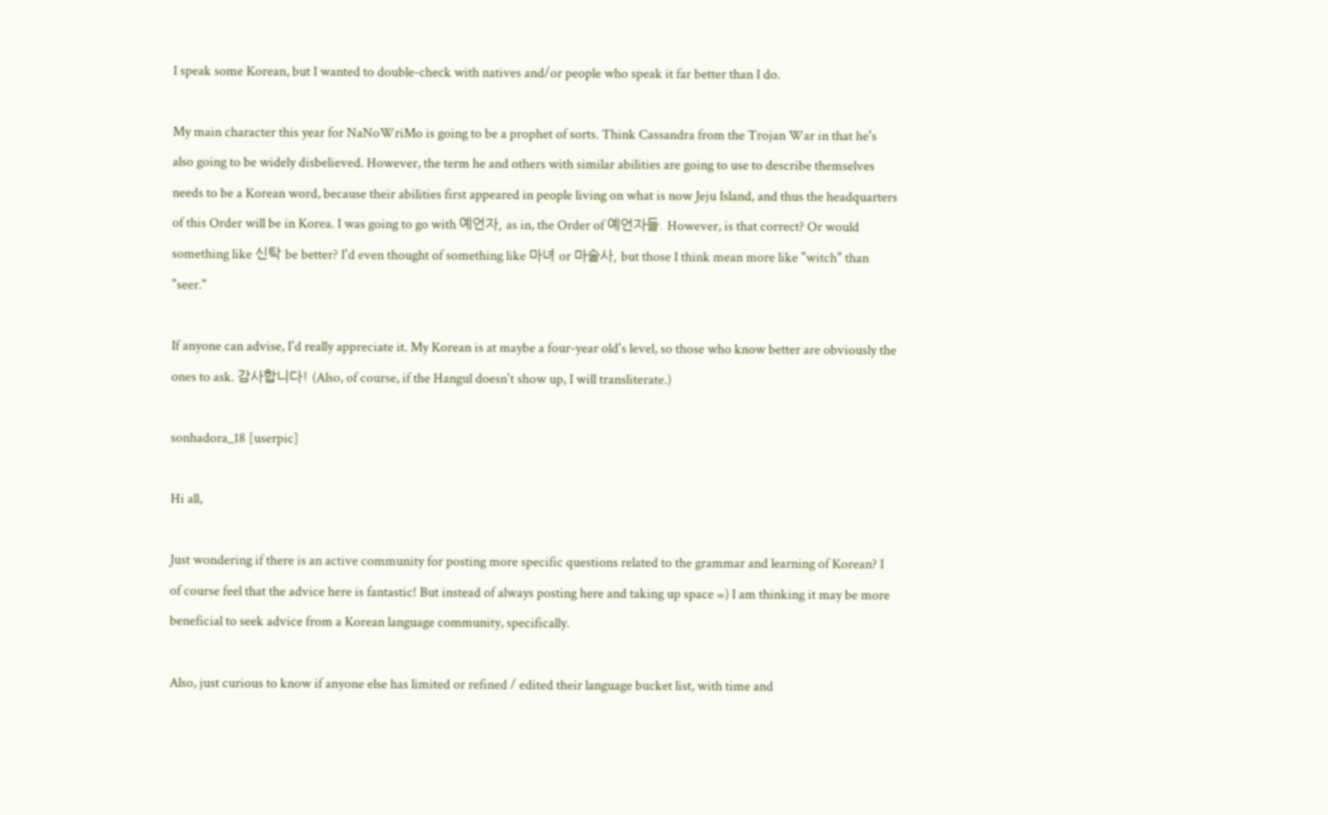I speak some Korean, but I wanted to double-check with natives and/or people who speak it far better than I do.

My main character this year for NaNoWriMo is going to be a prophet of sorts. Think Cassandra from the Trojan War in that he's also going to be widely disbelieved. However, the term he and others with similar abilities are going to use to describe themselves needs to be a Korean word, because their abilities first appeared in people living on what is now Jeju Island, and thus the headquarters of this Order will be in Korea. I was going to go with 예언자, as in, the Order of 예언자들. However, is that correct? Or would something like 신탁 be better? I'd even thought of something like 마녀 or 마술사, but those I think mean more like "witch" than "seer."

If anyone can advise, I'd really appreciate it. My Korean is at maybe a four-year old's level, so those who know better are obviously the ones to ask. 감사합니다! (Also, of course, if the Hangul doesn't show up, I will transliterate.)

sonhadora_18 [userpic]

Hi all,

Just wondering if there is an active community for posting more specific questions related to the grammar and learning of Korean? I of course feel that the advice here is fantastic! But instead of always posting here and taking up space =) I am thinking it may be more beneficial to seek advice from a Korean language community, specifically.

Also, just curious to know if anyone else has limited or refined / edited their language bucket list, with time and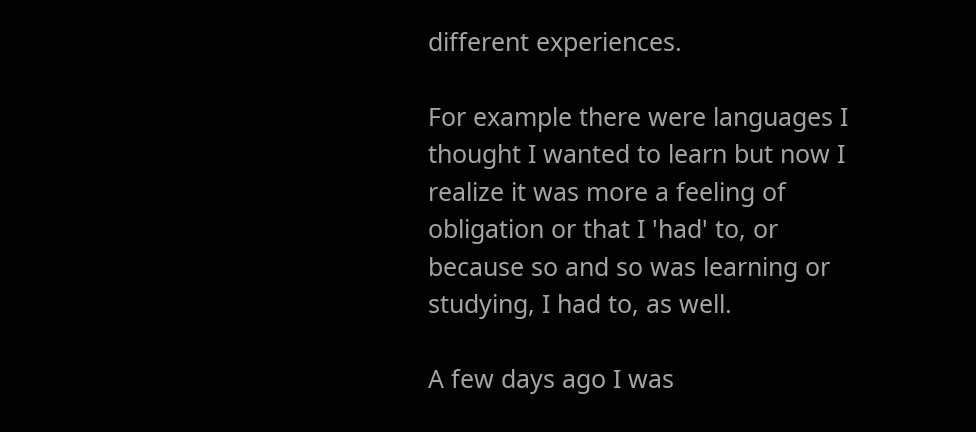different experiences.

For example there were languages I thought I wanted to learn but now I realize it was more a feeling of obligation or that I 'had' to, or because so and so was learning or studying, I had to, as well.

A few days ago I was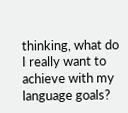thinking, what do I really want to achieve with my language goals?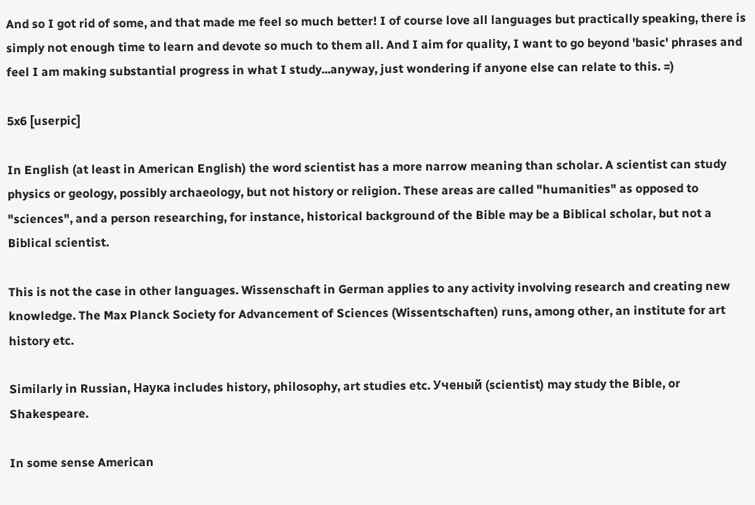And so I got rid of some, and that made me feel so much better! I of course love all languages but practically speaking, there is simply not enough time to learn and devote so much to them all. And I aim for quality, I want to go beyond 'basic' phrases and feel I am making substantial progress in what I study...anyway, just wondering if anyone else can relate to this. =)

5x6 [userpic]

In English (at least in American English) the word scientist has a more narrow meaning than scholar. A scientist can study physics or geology, possibly archaeology, but not history or religion. These areas are called "humanities" as opposed to "sciences", and a person researching, for instance, historical background of the Bible may be a Biblical scholar, but not a Biblical scientist.

This is not the case in other languages. Wissenschaft in German applies to any activity involving research and creating new knowledge. The Max Planck Society for Advancement of Sciences (Wissentschaften) runs, among other, an institute for art history etc.

Similarly in Russian, Наука includes history, philosophy, art studies etc. Ученый (scientist) may study the Bible, or Shakespeare.

In some sense American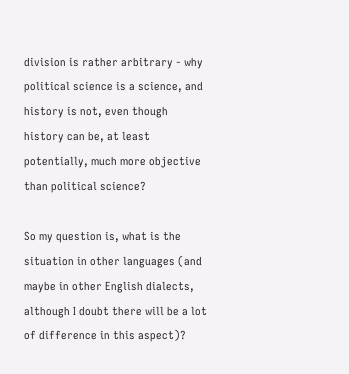division is rather arbitrary - why political science is a science, and history is not, even though history can be, at least potentially, much more objective than political science?

So my question is, what is the situation in other languages (and maybe in other English dialects, although I doubt there will be a lot of difference in this aspect)?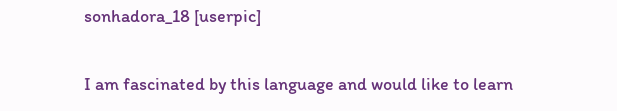sonhadora_18 [userpic]

I am fascinated by this language and would like to learn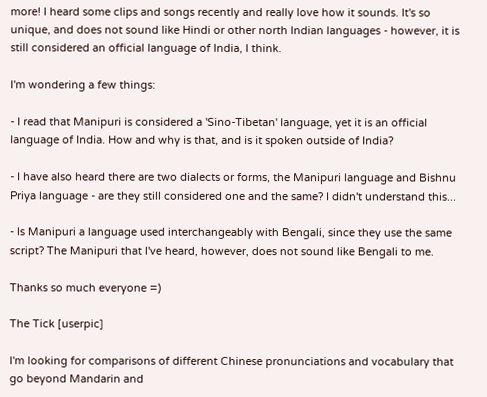more! I heard some clips and songs recently and really love how it sounds. It's so unique, and does not sound like Hindi or other north Indian languages - however, it is still considered an official language of India, I think.

I'm wondering a few things:

- I read that Manipuri is considered a 'Sino-Tibetan' language, yet it is an official language of India. How and why is that, and is it spoken outside of India?

- I have also heard there are two dialects or forms, the Manipuri language and Bishnu Priya language - are they still considered one and the same? I didn't understand this...

- Is Manipuri a language used interchangeably with Bengali, since they use the same script? The Manipuri that I've heard, however, does not sound like Bengali to me.

Thanks so much everyone =)

The Tick [userpic]

I'm looking for comparisons of different Chinese pronunciations and vocabulary that go beyond Mandarin and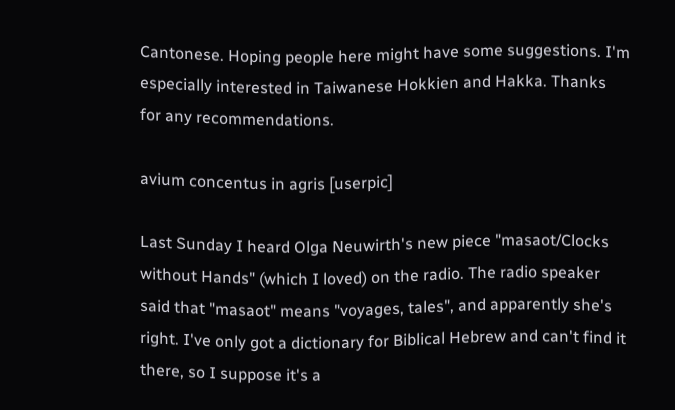Cantonese. Hoping people here might have some suggestions. I'm especially interested in Taiwanese Hokkien and Hakka. Thanks for any recommendations.

avium concentus in agris [userpic]

Last Sunday I heard Olga Neuwirth's new piece "masaot/Clocks without Hands" (which I loved) on the radio. The radio speaker said that "masaot" means "voyages, tales", and apparently she's right. I've only got a dictionary for Biblical Hebrew and can't find it there, so I suppose it's a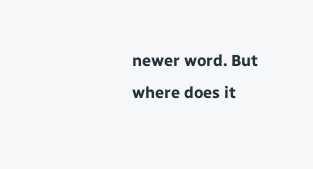newer word. But where does it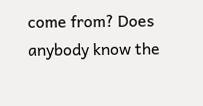come from? Does anybody know the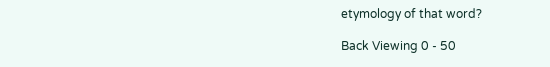etymology of that word?

Back Viewing 0 - 50